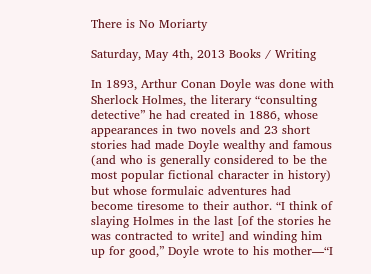There is No Moriarty

Saturday, May 4th, 2013 Books / Writing

In 1893, Arthur Conan Doyle was done with Sherlock Holmes, the literary “consulting detective” he had created in 1886, whose appearances in two novels and 23 short stories had made Doyle wealthy and famous (and who is generally considered to be the most popular fictional character in history) but whose formulaic adventures had become tiresome to their author. “I think of slaying Holmes in the last [of the stories he was contracted to write] and winding him up for good,” Doyle wrote to his mother—“I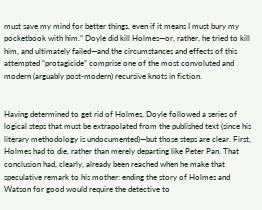must save my mind for better things, even if it means I must bury my pocketbook with him.” Doyle did kill Holmes—or, rather, he tried to kill him, and ultimately failed—and the circumstances and effects of this attempted “protagicide” comprise one of the most convoluted and modern (arguably post-modern) recursive knots in fiction.


Having determined to get rid of Holmes, Doyle followed a series of logical steps that must be extrapolated from the published text (since his literary methodology is undocumented)—but those steps are clear. First, Holmes had to die, rather than merely departing like Peter Pan. That conclusion had, clearly, already been reached when he make that speculative remark to his mother: ending the story of Holmes and Watson for good would require the detective to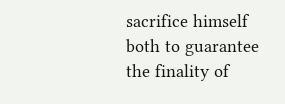sacrifice himself both to guarantee the finality of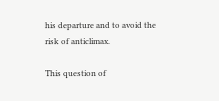his departure and to avoid the risk of anticlimax.

This question of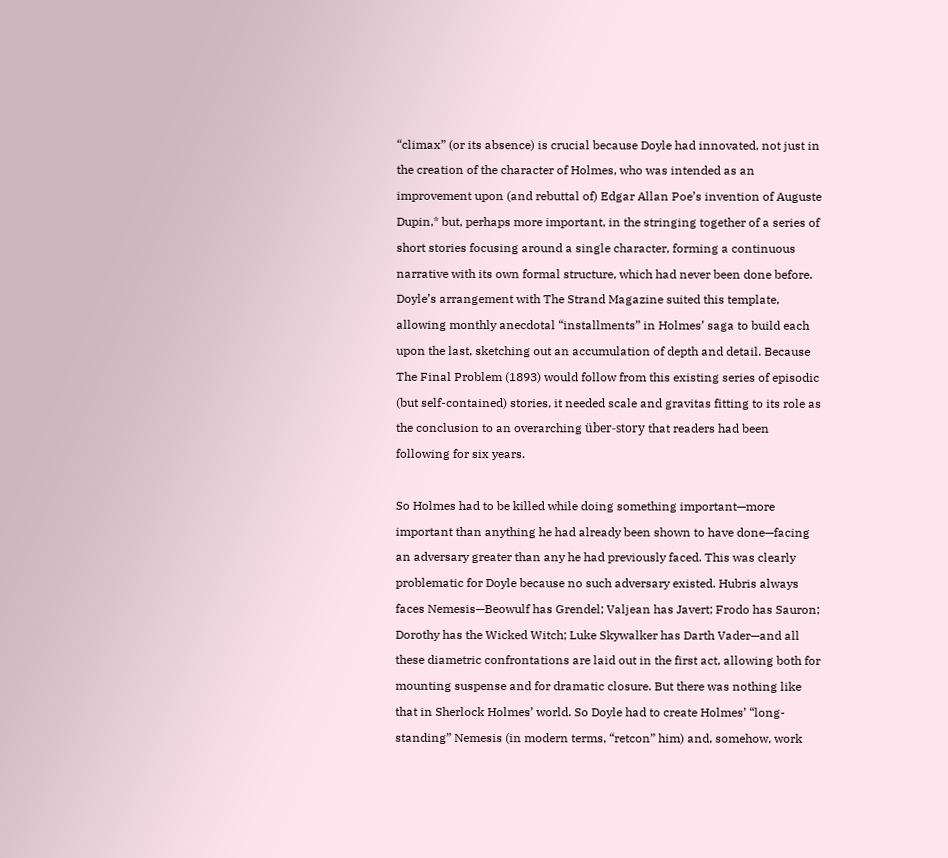“climax” (or its absence) is crucial because Doyle had innovated, not just in the creation of the character of Holmes, who was intended as an improvement upon (and rebuttal of) Edgar Allan Poe’s invention of Auguste Dupin,* but, perhaps more important, in the stringing together of a series of short stories focusing around a single character, forming a continuous narrative with its own formal structure, which had never been done before. Doyle’s arrangement with The Strand Magazine suited this template, allowing monthly anecdotal “installments” in Holmes’ saga to build each upon the last, sketching out an accumulation of depth and detail. Because The Final Problem (1893) would follow from this existing series of episodic (but self-contained) stories, it needed scale and gravitas fitting to its role as the conclusion to an overarching über-story that readers had been following for six years.

So Holmes had to be killed while doing something important—more important than anything he had already been shown to have done—facing an adversary greater than any he had previously faced. This was clearly problematic for Doyle because no such adversary existed. Hubris always faces Nemesis—Beowulf has Grendel; Valjean has Javert; Frodo has Sauron; Dorothy has the Wicked Witch; Luke Skywalker has Darth Vader—and all these diametric confrontations are laid out in the first act, allowing both for mounting suspense and for dramatic closure. But there was nothing like that in Sherlock Holmes’ world. So Doyle had to create Holmes’ “long-standing” Nemesis (in modern terms, “retcon” him) and, somehow, work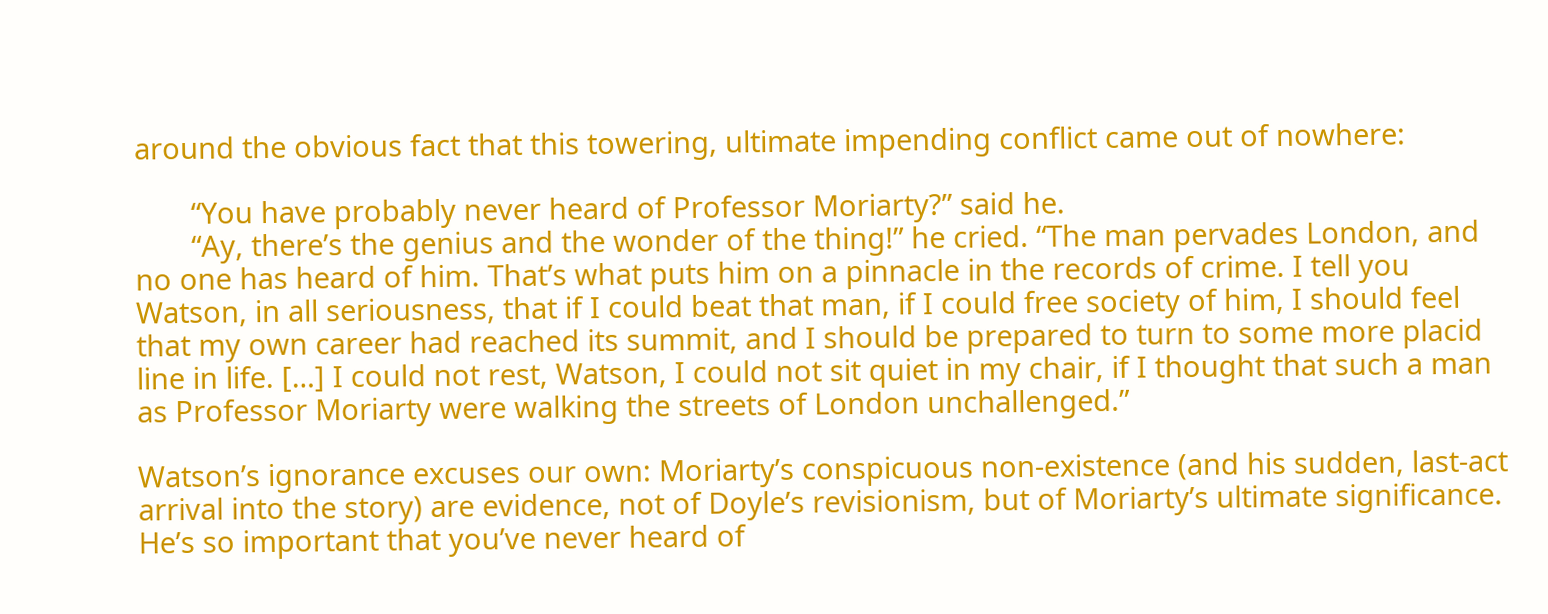around the obvious fact that this towering, ultimate impending conflict came out of nowhere:

       “You have probably never heard of Professor Moriarty?” said he.
       “Ay, there’s the genius and the wonder of the thing!” he cried. “The man pervades London, and no one has heard of him. That’s what puts him on a pinnacle in the records of crime. I tell you Watson, in all seriousness, that if I could beat that man, if I could free society of him, I should feel that my own career had reached its summit, and I should be prepared to turn to some more placid line in life. […] I could not rest, Watson, I could not sit quiet in my chair, if I thought that such a man as Professor Moriarty were walking the streets of London unchallenged.”

Watson’s ignorance excuses our own: Moriarty’s conspicuous non-existence (and his sudden, last-act arrival into the story) are evidence, not of Doyle’s revisionism, but of Moriarty’s ultimate significance. He’s so important that you’ve never heard of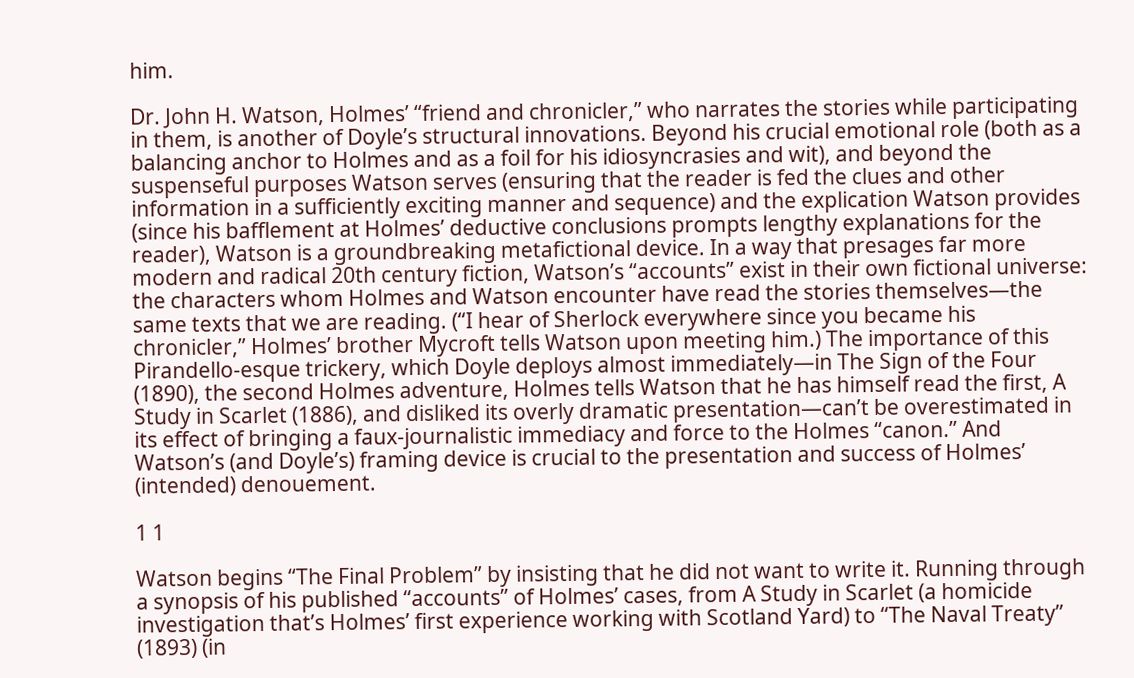him.

Dr. John H. Watson, Holmes’ “friend and chronicler,” who narrates the stories while participating in them, is another of Doyle’s structural innovations. Beyond his crucial emotional role (both as a balancing anchor to Holmes and as a foil for his idiosyncrasies and wit), and beyond the suspenseful purposes Watson serves (ensuring that the reader is fed the clues and other information in a sufficiently exciting manner and sequence) and the explication Watson provides (since his bafflement at Holmes’ deductive conclusions prompts lengthy explanations for the reader), Watson is a groundbreaking metafictional device. In a way that presages far more modern and radical 20th century fiction, Watson’s “accounts” exist in their own fictional universe: the characters whom Holmes and Watson encounter have read the stories themselves—the same texts that we are reading. (“I hear of Sherlock everywhere since you became his chronicler,” Holmes’ brother Mycroft tells Watson upon meeting him.) The importance of this Pirandello-esque trickery, which Doyle deploys almost immediately—in The Sign of the Four (1890), the second Holmes adventure, Holmes tells Watson that he has himself read the first, A Study in Scarlet (1886), and disliked its overly dramatic presentation—can’t be overestimated in its effect of bringing a faux-journalistic immediacy and force to the Holmes “canon.” And Watson’s (and Doyle’s) framing device is crucial to the presentation and success of Holmes’ (intended) denouement.

1 1

Watson begins “The Final Problem” by insisting that he did not want to write it. Running through a synopsis of his published “accounts” of Holmes’ cases, from A Study in Scarlet (a homicide investigation that’s Holmes’ first experience working with Scotland Yard) to “The Naval Treaty” (1893) (in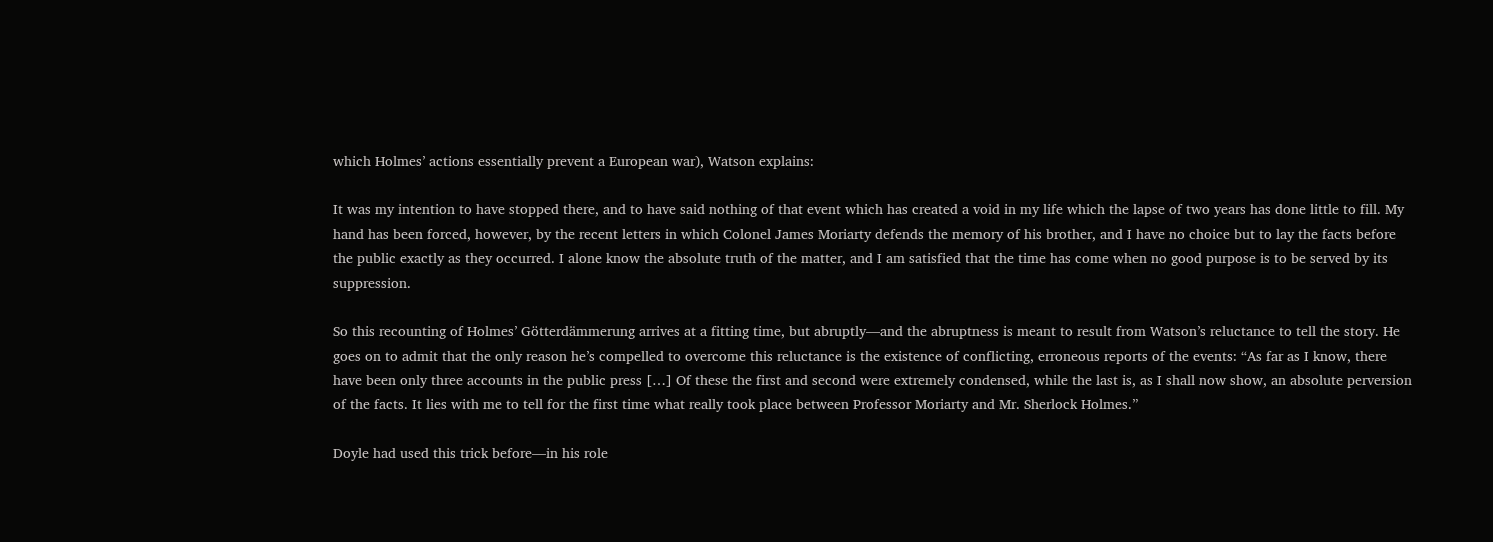which Holmes’ actions essentially prevent a European war), Watson explains:

It was my intention to have stopped there, and to have said nothing of that event which has created a void in my life which the lapse of two years has done little to fill. My hand has been forced, however, by the recent letters in which Colonel James Moriarty defends the memory of his brother, and I have no choice but to lay the facts before the public exactly as they occurred. I alone know the absolute truth of the matter, and I am satisfied that the time has come when no good purpose is to be served by its suppression.

So this recounting of Holmes’ Götterdämmerung arrives at a fitting time, but abruptly—and the abruptness is meant to result from Watson’s reluctance to tell the story. He goes on to admit that the only reason he’s compelled to overcome this reluctance is the existence of conflicting, erroneous reports of the events: “As far as I know, there have been only three accounts in the public press […] Of these the first and second were extremely condensed, while the last is, as I shall now show, an absolute perversion of the facts. It lies with me to tell for the first time what really took place between Professor Moriarty and Mr. Sherlock Holmes.”

Doyle had used this trick before—in his role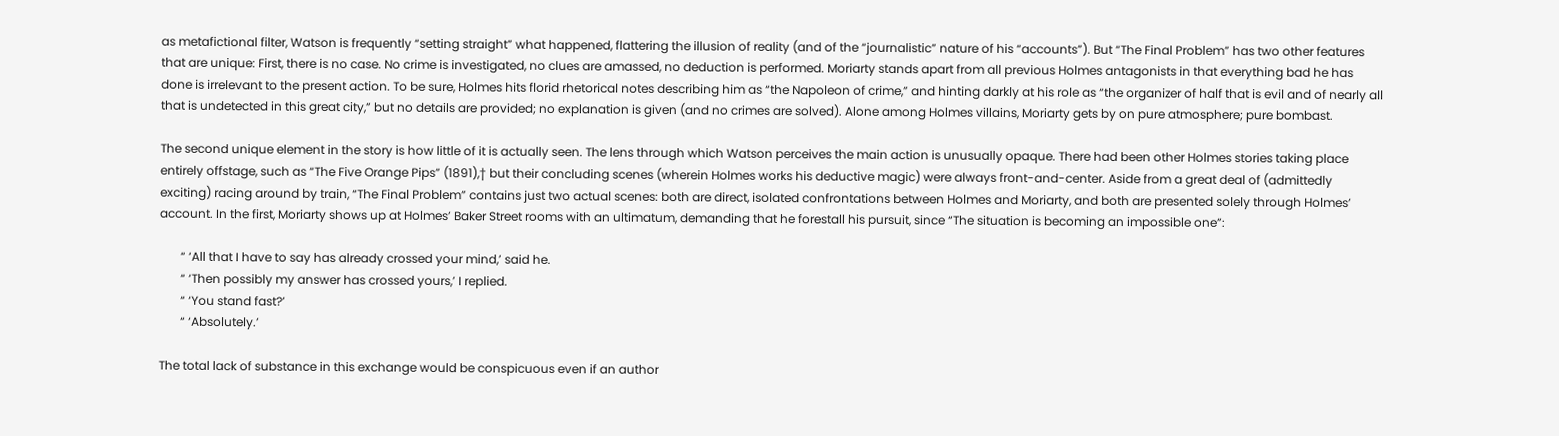as metafictional filter, Watson is frequently “setting straight” what happened, flattering the illusion of reality (and of the “journalistic” nature of his “accounts”). But “The Final Problem” has two other features that are unique: First, there is no case. No crime is investigated, no clues are amassed, no deduction is performed. Moriarty stands apart from all previous Holmes antagonists in that everything bad he has done is irrelevant to the present action. To be sure, Holmes hits florid rhetorical notes describing him as “the Napoleon of crime,” and hinting darkly at his role as “the organizer of half that is evil and of nearly all that is undetected in this great city,” but no details are provided; no explanation is given (and no crimes are solved). Alone among Holmes villains, Moriarty gets by on pure atmosphere; pure bombast.

The second unique element in the story is how little of it is actually seen. The lens through which Watson perceives the main action is unusually opaque. There had been other Holmes stories taking place entirely offstage, such as “The Five Orange Pips” (1891),† but their concluding scenes (wherein Holmes works his deductive magic) were always front-and-center. Aside from a great deal of (admittedly exciting) racing around by train, “The Final Problem” contains just two actual scenes: both are direct, isolated confrontations between Holmes and Moriarty, and both are presented solely through Holmes’ account. In the first, Moriarty shows up at Holmes’ Baker Street rooms with an ultimatum, demanding that he forestall his pursuit, since “The situation is becoming an impossible one”:

       “ ‘All that I have to say has already crossed your mind,’ said he.
       “ ‘Then possibly my answer has crossed yours,’ I replied.
       “ ‘You stand fast?’
       “ ‘Absolutely.’

The total lack of substance in this exchange would be conspicuous even if an author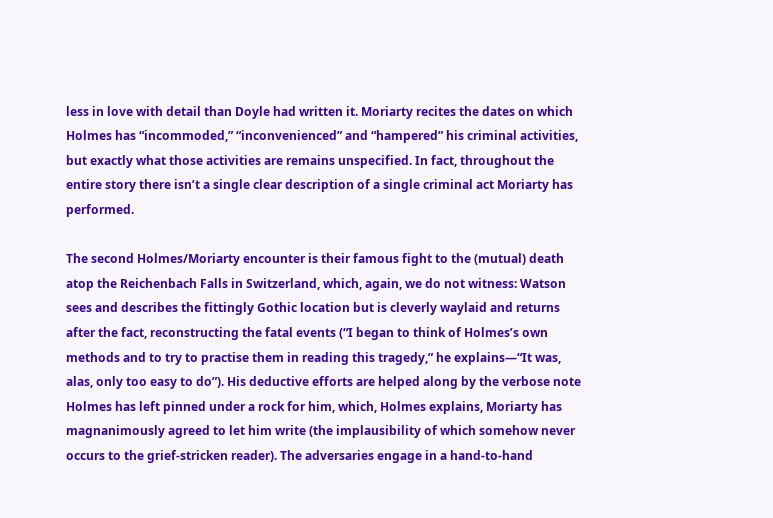less in love with detail than Doyle had written it. Moriarty recites the dates on which Holmes has “incommoded,” “inconvenienced” and “hampered” his criminal activities, but exactly what those activities are remains unspecified. In fact, throughout the entire story there isn’t a single clear description of a single criminal act Moriarty has performed.

The second Holmes/Moriarty encounter is their famous fight to the (mutual) death atop the Reichenbach Falls in Switzerland, which, again, we do not witness: Watson sees and describes the fittingly Gothic location but is cleverly waylaid and returns after the fact, reconstructing the fatal events (“I began to think of Holmes’s own methods and to try to practise them in reading this tragedy,” he explains—“It was, alas, only too easy to do”). His deductive efforts are helped along by the verbose note Holmes has left pinned under a rock for him, which, Holmes explains, Moriarty has magnanimously agreed to let him write (the implausibility of which somehow never occurs to the grief-stricken reader). The adversaries engage in a hand-to-hand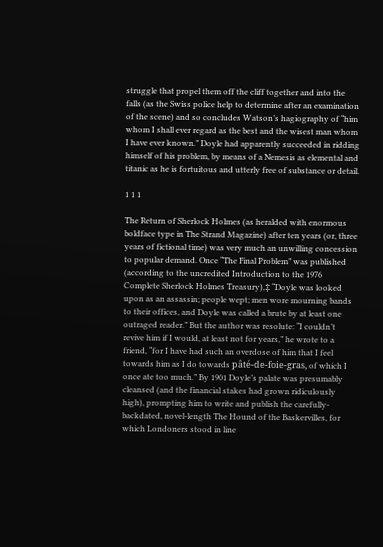struggle that propel them off the cliff together and into the falls (as the Swiss police help to determine after an examination of the scene) and so concludes Watson’s hagiography of “him whom I shall ever regard as the best and the wisest man whom I have ever known.” Doyle had apparently succeeded in ridding himself of his problem, by means of a Nemesis as elemental and titanic as he is fortuitous and utterly free of substance or detail.

1 1 1

The Return of Sherlock Holmes (as heralded with enormous boldface type in The Strand Magazine) after ten years (or, three years of fictional time) was very much an unwilling concession to popular demand. Once “The Final Problem” was published (according to the uncredited Introduction to the 1976 Complete Sherlock Holmes Treasury),‡ “Doyle was looked upon as an assassin; people wept; men wore mourning bands to their offices, and Doyle was called a brute by at least one outraged reader.” But the author was resolute: “I couldn’t revive him if I would, at least not for years,” he wrote to a friend, “for I have had such an overdose of him that I feel towards him as I do towards pâté-de-foie-gras, of which I once ate too much.” By 1901 Doyle’s palate was presumably cleansed (and the financial stakes had grown ridiculously high), prompting him to write and publish the carefully-backdated, novel-length The Hound of the Baskervilles, for which Londoners stood in line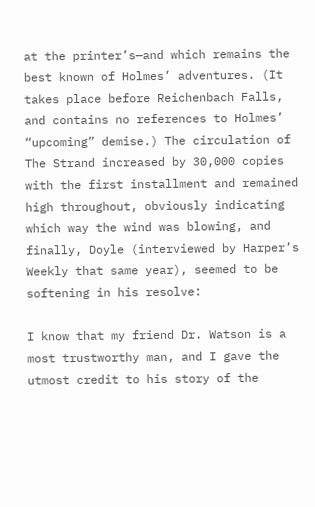at the printer’s—and which remains the best known of Holmes’ adventures. (It takes place before Reichenbach Falls, and contains no references to Holmes’ “upcoming” demise.) The circulation of The Strand increased by 30,000 copies with the first installment and remained high throughout, obviously indicating which way the wind was blowing, and finally, Doyle (interviewed by Harper’s Weekly that same year), seemed to be softening in his resolve:

I know that my friend Dr. Watson is a most trustworthy man, and I gave the utmost credit to his story of the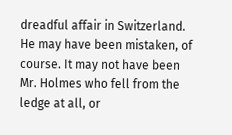dreadful affair in Switzerland. He may have been mistaken, of course. It may not have been Mr. Holmes who fell from the ledge at all, or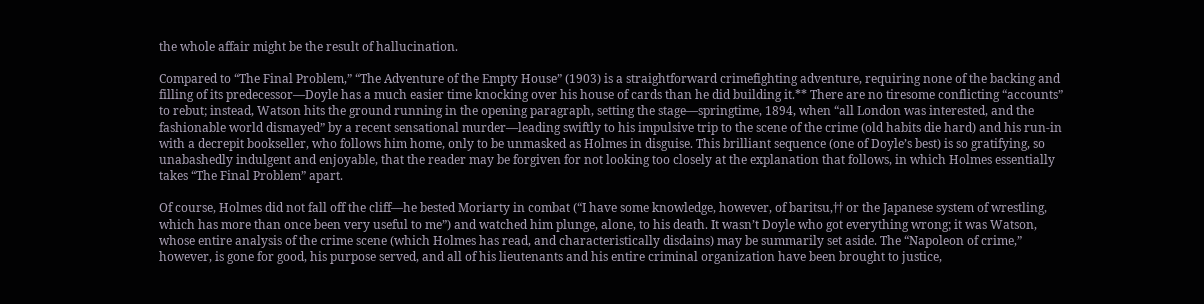the whole affair might be the result of hallucination.

Compared to “The Final Problem,” “The Adventure of the Empty House” (1903) is a straightforward crimefighting adventure, requiring none of the backing and filling of its predecessor—Doyle has a much easier time knocking over his house of cards than he did building it.** There are no tiresome conflicting “accounts” to rebut; instead, Watson hits the ground running in the opening paragraph, setting the stage—springtime, 1894, when “all London was interested, and the fashionable world dismayed” by a recent sensational murder—leading swiftly to his impulsive trip to the scene of the crime (old habits die hard) and his run-in with a decrepit bookseller, who follows him home, only to be unmasked as Holmes in disguise. This brilliant sequence (one of Doyle’s best) is so gratifying, so unabashedly indulgent and enjoyable, that the reader may be forgiven for not looking too closely at the explanation that follows, in which Holmes essentially takes “The Final Problem” apart.

Of course, Holmes did not fall off the cliff—he bested Moriarty in combat (“I have some knowledge, however, of baritsu,†† or the Japanese system of wrestling, which has more than once been very useful to me”) and watched him plunge, alone, to his death. It wasn’t Doyle who got everything wrong; it was Watson, whose entire analysis of the crime scene (which Holmes has read, and characteristically disdains) may be summarily set aside. The “Napoleon of crime,” however, is gone for good, his purpose served, and all of his lieutenants and his entire criminal organization have been brought to justice,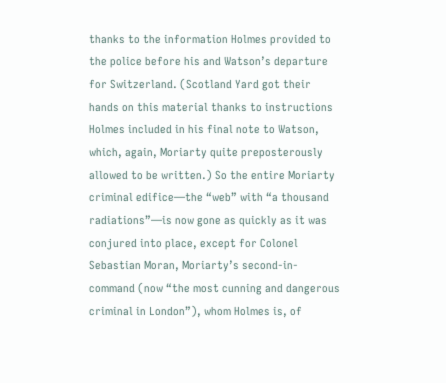thanks to the information Holmes provided to the police before his and Watson’s departure for Switzerland. (Scotland Yard got their hands on this material thanks to instructions Holmes included in his final note to Watson, which, again, Moriarty quite preposterously allowed to be written.) So the entire Moriarty criminal edifice—the “web” with “a thousand radiations”—is now gone as quickly as it was conjured into place, except for Colonel Sebastian Moran, Moriarty’s second-in-command (now “the most cunning and dangerous criminal in London”), whom Holmes is, of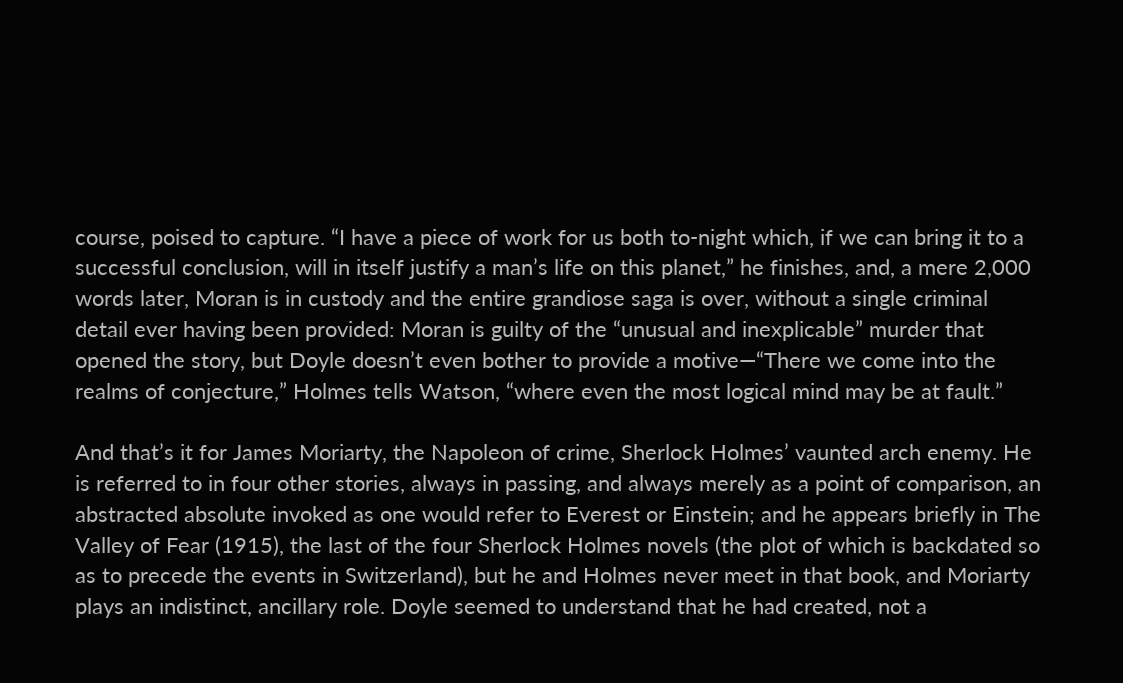course, poised to capture. “I have a piece of work for us both to-night which, if we can bring it to a successful conclusion, will in itself justify a man’s life on this planet,” he finishes, and, a mere 2,000 words later, Moran is in custody and the entire grandiose saga is over, without a single criminal detail ever having been provided: Moran is guilty of the “unusual and inexplicable” murder that opened the story, but Doyle doesn’t even bother to provide a motive—“There we come into the realms of conjecture,” Holmes tells Watson, “where even the most logical mind may be at fault.”

And that’s it for James Moriarty, the Napoleon of crime, Sherlock Holmes’ vaunted arch enemy. He is referred to in four other stories, always in passing, and always merely as a point of comparison, an abstracted absolute invoked as one would refer to Everest or Einstein; and he appears briefly in The Valley of Fear (1915), the last of the four Sherlock Holmes novels (the plot of which is backdated so as to precede the events in Switzerland), but he and Holmes never meet in that book, and Moriarty plays an indistinct, ancillary role. Doyle seemed to understand that he had created, not a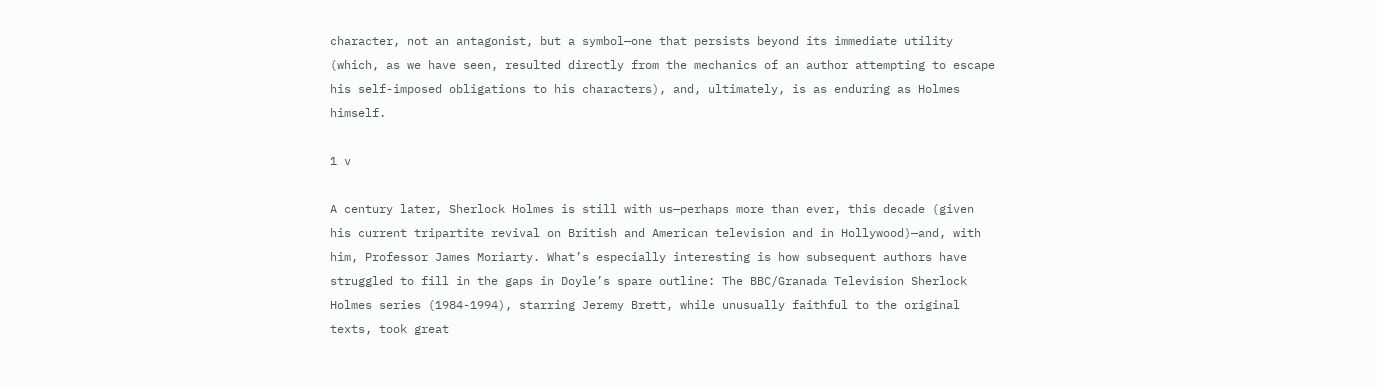character, not an antagonist, but a symbol—one that persists beyond its immediate utility (which, as we have seen, resulted directly from the mechanics of an author attempting to escape his self-imposed obligations to his characters), and, ultimately, is as enduring as Holmes himself.

1 v

A century later, Sherlock Holmes is still with us—perhaps more than ever, this decade (given his current tripartite revival on British and American television and in Hollywood)—and, with him, Professor James Moriarty. What’s especially interesting is how subsequent authors have struggled to fill in the gaps in Doyle’s spare outline: The BBC/Granada Television Sherlock Holmes series (1984-1994), starring Jeremy Brett, while unusually faithful to the original texts, took great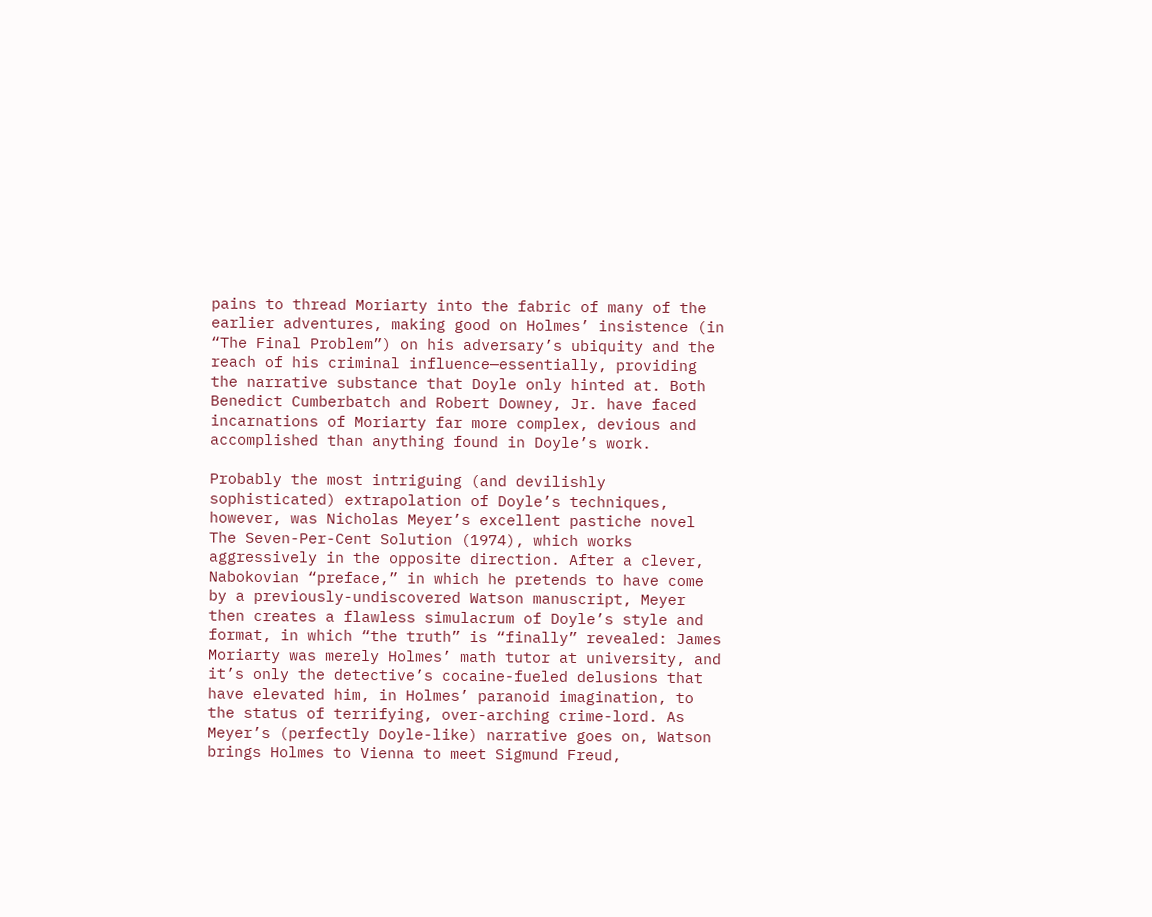pains to thread Moriarty into the fabric of many of the earlier adventures, making good on Holmes’ insistence (in “The Final Problem”) on his adversary’s ubiquity and the reach of his criminal influence—essentially, providing the narrative substance that Doyle only hinted at. Both Benedict Cumberbatch and Robert Downey, Jr. have faced incarnations of Moriarty far more complex, devious and accomplished than anything found in Doyle’s work.

Probably the most intriguing (and devilishly sophisticated) extrapolation of Doyle’s techniques, however, was Nicholas Meyer’s excellent pastiche novel The Seven-Per-Cent Solution (1974), which works aggressively in the opposite direction. After a clever, Nabokovian “preface,” in which he pretends to have come by a previously-undiscovered Watson manuscript, Meyer then creates a flawless simulacrum of Doyle’s style and format, in which “the truth” is “finally” revealed: James Moriarty was merely Holmes’ math tutor at university, and it’s only the detective’s cocaine-fueled delusions that have elevated him, in Holmes’ paranoid imagination, to the status of terrifying, over-arching crime-lord. As Meyer’s (perfectly Doyle-like) narrative goes on, Watson brings Holmes to Vienna to meet Sigmund Freud,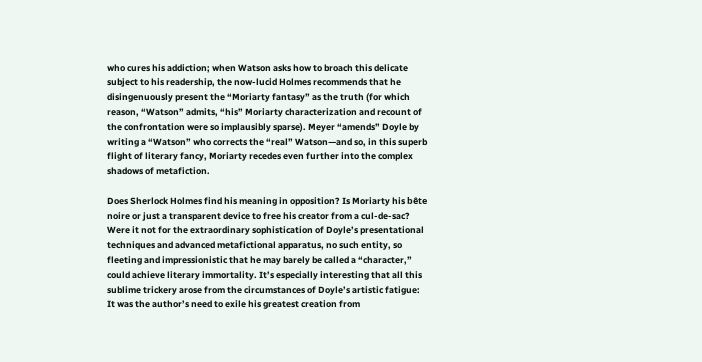who cures his addiction; when Watson asks how to broach this delicate subject to his readership, the now-lucid Holmes recommends that he disingenuously present the “Moriarty fantasy” as the truth (for which reason, “Watson” admits, “his” Moriarty characterization and recount of the confrontation were so implausibly sparse). Meyer “amends” Doyle by writing a “Watson” who corrects the “real” Watson—and so, in this superb flight of literary fancy, Moriarty recedes even further into the complex shadows of metafiction.

Does Sherlock Holmes find his meaning in opposition? Is Moriarty his bête noire or just a transparent device to free his creator from a cul-de-sac? Were it not for the extraordinary sophistication of Doyle’s presentational techniques and advanced metafictional apparatus, no such entity, so fleeting and impressionistic that he may barely be called a “character,” could achieve literary immortality. It’s especially interesting that all this sublime trickery arose from the circumstances of Doyle’s artistic fatigue: It was the author’s need to exile his greatest creation from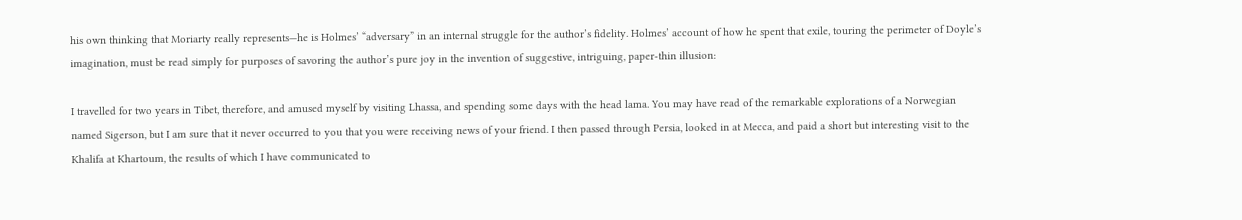his own thinking that Moriarty really represents—he is Holmes’ “adversary” in an internal struggle for the author’s fidelity. Holmes’ account of how he spent that exile, touring the perimeter of Doyle’s imagination, must be read simply for purposes of savoring the author’s pure joy in the invention of suggestive, intriguing, paper-thin illusion:

I travelled for two years in Tibet, therefore, and amused myself by visiting Lhassa, and spending some days with the head lama. You may have read of the remarkable explorations of a Norwegian named Sigerson, but I am sure that it never occurred to you that you were receiving news of your friend. I then passed through Persia, looked in at Mecca, and paid a short but interesting visit to the Khalifa at Khartoum, the results of which I have communicated to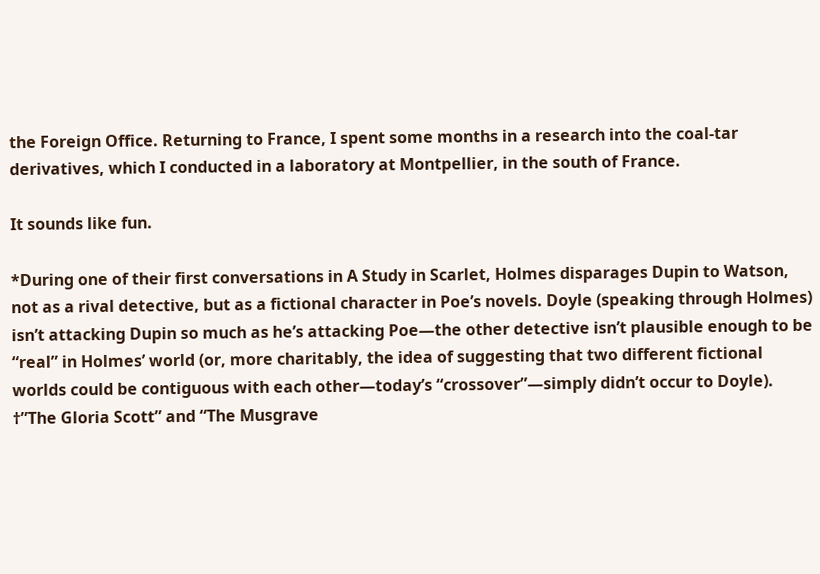the Foreign Office. Returning to France, I spent some months in a research into the coal-tar derivatives, which I conducted in a laboratory at Montpellier, in the south of France.

It sounds like fun.

*During one of their first conversations in A Study in Scarlet, Holmes disparages Dupin to Watson, not as a rival detective, but as a fictional character in Poe’s novels. Doyle (speaking through Holmes) isn’t attacking Dupin so much as he’s attacking Poe—the other detective isn’t plausible enough to be “real” in Holmes’ world (or, more charitably, the idea of suggesting that two different fictional worlds could be contiguous with each other—today’s “crossover”—simply didn’t occur to Doyle).
†”The Gloria Scott” and “The Musgrave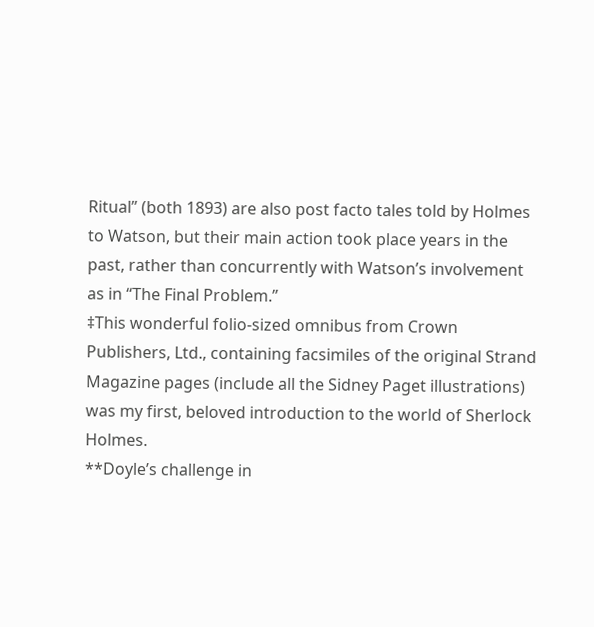Ritual” (both 1893) are also post facto tales told by Holmes to Watson, but their main action took place years in the past, rather than concurrently with Watson’s involvement as in “The Final Problem.”
‡This wonderful folio-sized omnibus from Crown Publishers, Ltd., containing facsimiles of the original Strand Magazine pages (include all the Sidney Paget illustrations) was my first, beloved introduction to the world of Sherlock Holmes.
**Doyle’s challenge in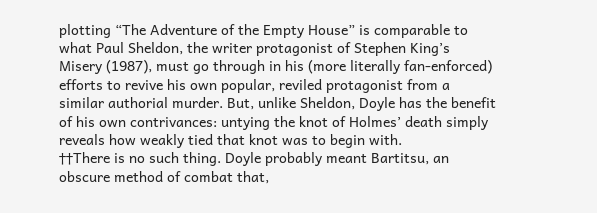plotting “The Adventure of the Empty House” is comparable to what Paul Sheldon, the writer protagonist of Stephen King’s Misery (1987), must go through in his (more literally fan-enforced) efforts to revive his own popular, reviled protagonist from a similar authorial murder. But, unlike Sheldon, Doyle has the benefit of his own contrivances: untying the knot of Holmes’ death simply reveals how weakly tied that knot was to begin with.
††There is no such thing. Doyle probably meant Bartitsu, an obscure method of combat that,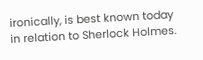ironically, is best known today in relation to Sherlock Holmes.